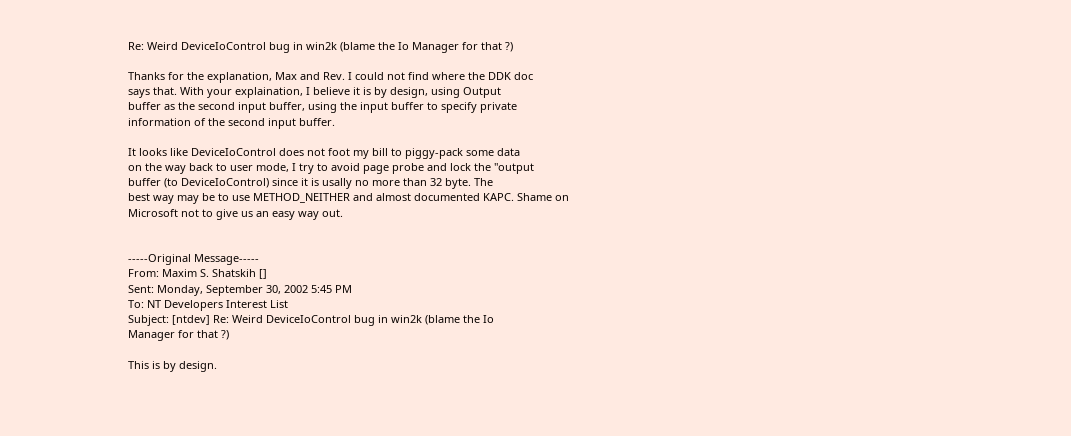Re: Weird DeviceIoControl bug in win2k (blame the Io Manager for that ?)

Thanks for the explanation, Max and Rev. I could not find where the DDK doc
says that. With your explaination, I believe it is by design, using Output
buffer as the second input buffer, using the input buffer to specify private
information of the second input buffer.

It looks like DeviceIoControl does not foot my bill to piggy-pack some data
on the way back to user mode, I try to avoid page probe and lock the "output
buffer (to DeviceIoControl) since it is usally no more than 32 byte. The
best way may be to use METHOD_NEITHER and almost documented KAPC. Shame on
Microsoft not to give us an easy way out.


-----Original Message-----
From: Maxim S. Shatskih []
Sent: Monday, September 30, 2002 5:45 PM
To: NT Developers Interest List
Subject: [ntdev] Re: Weird DeviceIoControl bug in win2k (blame the Io
Manager for that ?)

This is by design.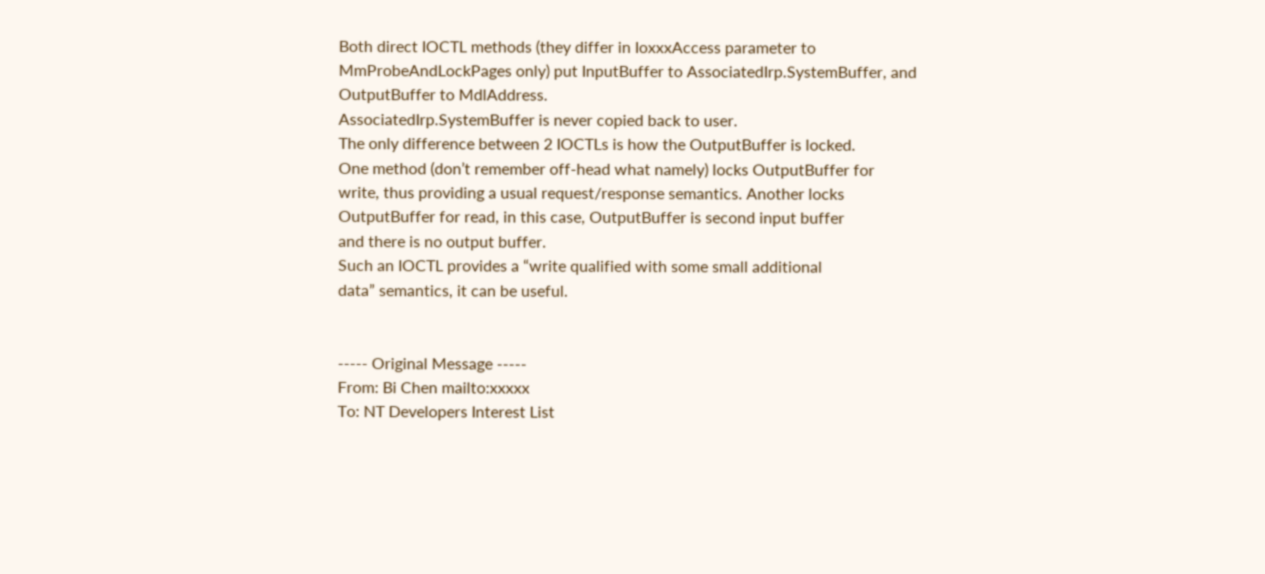Both direct IOCTL methods (they differ in IoxxxAccess parameter to
MmProbeAndLockPages only) put InputBuffer to AssociatedIrp.SystemBuffer, and
OutputBuffer to MdlAddress.
AssociatedIrp.SystemBuffer is never copied back to user.
The only difference between 2 IOCTLs is how the OutputBuffer is locked.
One method (don’t remember off-head what namely) locks OutputBuffer for
write, thus providing a usual request/response semantics. Another locks
OutputBuffer for read, in this case, OutputBuffer is second input buffer
and there is no output buffer.
Such an IOCTL provides a “write qualified with some small additional
data” semantics, it can be useful.


----- Original Message -----
From: Bi Chen mailto:xxxxx
To: NT Developers Interest List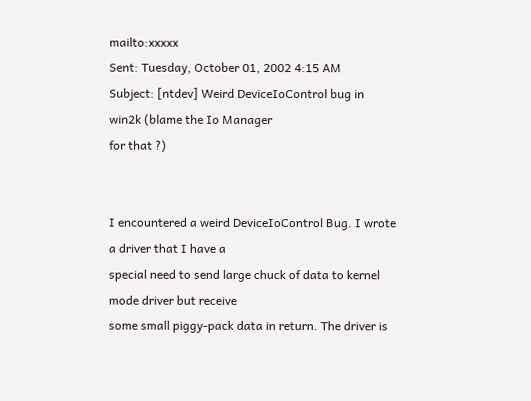mailto:xxxxx
Sent: Tuesday, October 01, 2002 4:15 AM
Subject: [ntdev] Weird DeviceIoControl bug in win2k (blame the Io Manager
for that ?)


I encountered a weird DeviceIoControl Bug. I wrote a driver that I have a
special need to send large chuck of data to kernel mode driver but receive
some small piggy-pack data in return. The driver is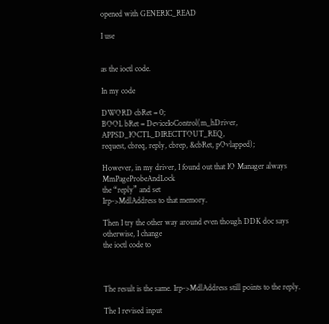opened with GENERIC_READ

I use


as the ioctl code.

In my code

DWORD cbRet = 0;
BOOL bRet = DeviceIoControl(m_hDriver, APPSD_IOCTL_DIRECTTOUT_REQ,
request, cbreq, reply, cbrep, &cbRet, pOvlapped);

However, in my driver, I found out that IO Manager always MmPageProbeAndLock
the “reply” and set
Irp->MdlAddress to that memory.

Then I try the other way around even though DDK doc says otherwise, I change
the ioctl code to



The result is the same. Irp->MdlAddress still points to the reply.

The I revised input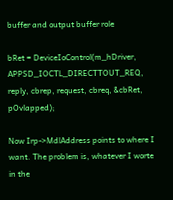buffer and output buffer role

bRet = DeviceIoControl(m_hDriver, APPSD_IOCTL_DIRECTTOUT_REQ,
reply, cbrep, request, cbreq, &cbRet, pOvlapped);

Now Irp->MdlAddress points to where I want. The problem is, whatever I worte
in the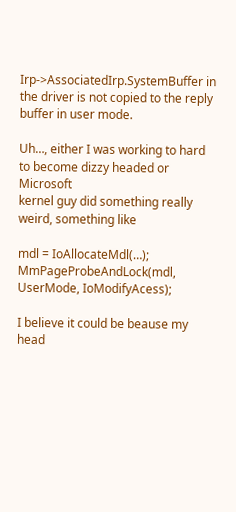Irp->AssociatedIrp.SystemBuffer in the driver is not copied to the reply
buffer in user mode.

Uh…, either I was working to hard to become dizzy headed or Microsoft
kernel guy did something really weird, something like

mdl = IoAllocateMdl(…);
MmPageProbeAndLock(mdl, UserMode, IoModifyAcess);

I believe it could be beause my head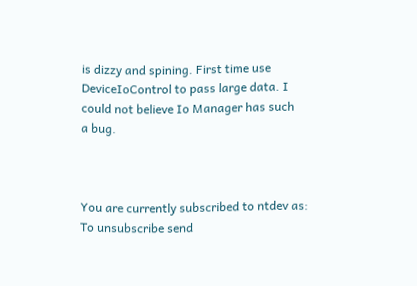is dizzy and spining. First time use
DeviceIoControl to pass large data. I could not believe Io Manager has such
a bug.



You are currently subscribed to ntdev as:
To unsubscribe send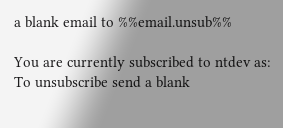a blank email to %%email.unsub%%

You are currently subscribed to ntdev as:
To unsubscribe send a blank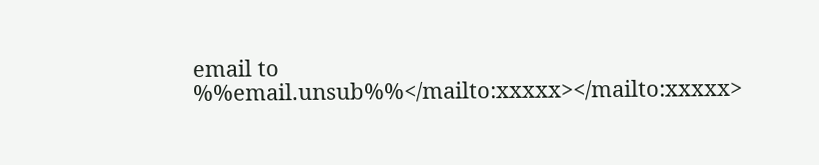email to %%email.unsub%%</mailto:xxxxx></mailto:xxxxx>